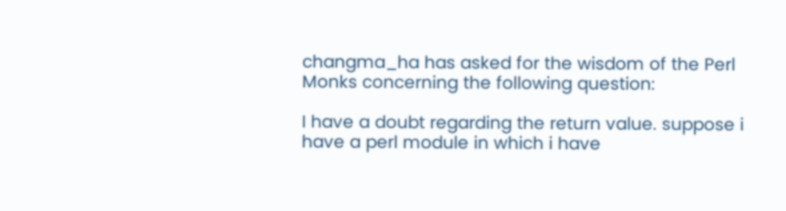changma_ha has asked for the wisdom of the Perl Monks concerning the following question:

I have a doubt regarding the return value. suppose i have a perl module in which i have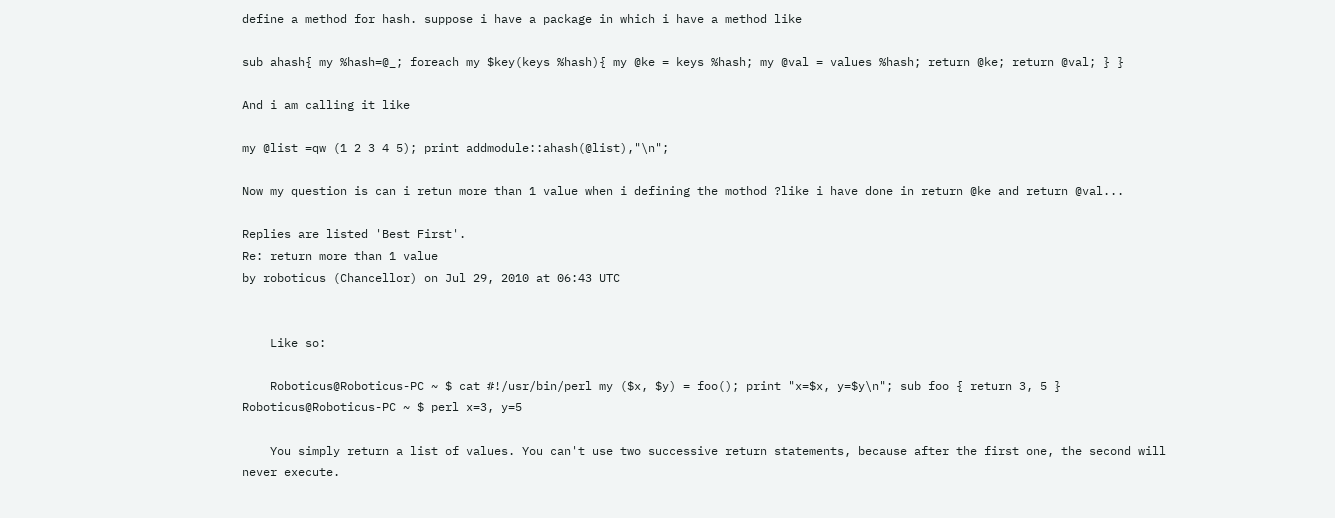define a method for hash. suppose i have a package in which i have a method like

sub ahash{ my %hash=@_; foreach my $key(keys %hash){ my @ke = keys %hash; my @val = values %hash; return @ke; return @val; } }

And i am calling it like

my @list =qw (1 2 3 4 5); print addmodule::ahash(@list),"\n";

Now my question is can i retun more than 1 value when i defining the mothod ?like i have done in return @ke and return @val...

Replies are listed 'Best First'.
Re: return more than 1 value
by roboticus (Chancellor) on Jul 29, 2010 at 06:43 UTC


    Like so:

    Roboticus@Roboticus-PC ~ $ cat #!/usr/bin/perl my ($x, $y) = foo(); print "x=$x, y=$y\n"; sub foo { return 3, 5 } Roboticus@Roboticus-PC ~ $ perl x=3, y=5

    You simply return a list of values. You can't use two successive return statements, because after the first one, the second will never execute.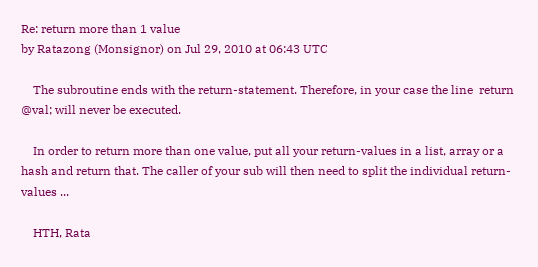Re: return more than 1 value
by Ratazong (Monsignor) on Jul 29, 2010 at 06:43 UTC

    The subroutine ends with the return-statement. Therefore, in your case the line  return @val; will never be executed.

    In order to return more than one value, put all your return-values in a list, array or a hash and return that. The caller of your sub will then need to split the individual return-values ...

    HTH, Rata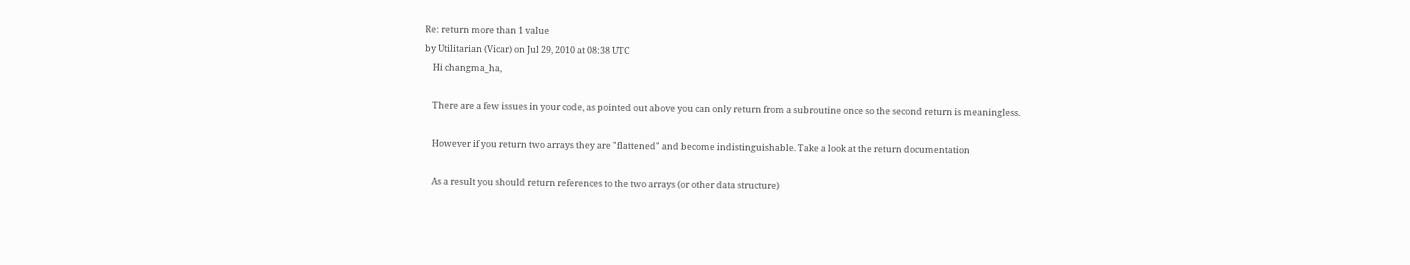Re: return more than 1 value
by Utilitarian (Vicar) on Jul 29, 2010 at 08:38 UTC
    Hi changma_ha,

    There are a few issues in your code, as pointed out above you can only return from a subroutine once so the second return is meaningless.

    However if you return two arrays they are "flattened" and become indistinguishable. Take a look at the return documentation

    As a result you should return references to the two arrays (or other data structure)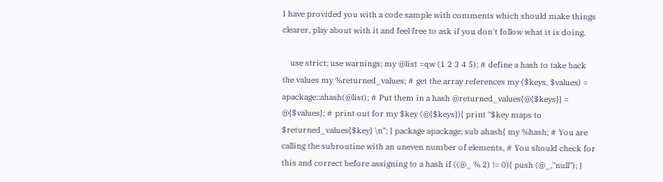I have provided you with a code sample with comments which should make things clearer, play about with it and feel free to ask if you don't follow what it is doing.

    use strict; use warnings; my @list =qw (1 2 3 4 5); # define a hash to take back the values my %returned_values; # get the array references my ($keys, $values) = apackage::ahash(@list); # Put them in a hash @returned_values{@{$keys}} = @{$values}; # print out for my $key (@{$keys}){ print "$key maps to $returned_values{$key} \n"; } package apackage; sub ahash{ my %hash; # You are calling the subroutine with an uneven number of elements, # You should check for this and correct before assigning to a hash if ((@_ % 2) != 0){ push (@_,"null"); }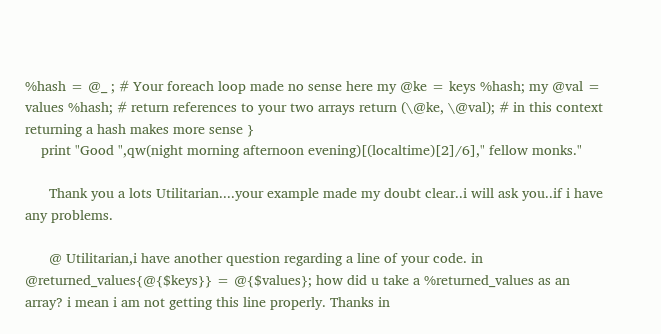%hash = @_ ; # Your foreach loop made no sense here my @ke = keys %hash; my @val = values %hash; # return references to your two arrays return (\@ke, \@val); # in this context returning a hash makes more sense }
    print "Good ",qw(night morning afternoon evening)[(localtime)[2]/6]," fellow monks."

      Thank you a lots Utilitarian....your example made my doubt clear..i will ask you..if i have any problems.

      @ Utilitarian,i have another question regarding a line of your code. in @returned_values{@{$keys}} = @{$values}; how did u take a %returned_values as an array? i mean i am not getting this line properly. Thanks in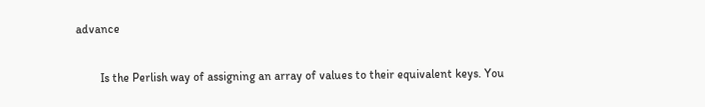advance

        Is the Perlish way of assigning an array of values to their equivalent keys. You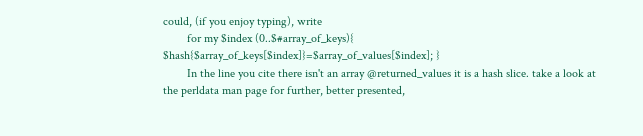could, (if you enjoy typing), write
        for my $index (0..$#array_of_keys){ $hash{$array_of_keys[$index]}=$array_of_values[$index]; }
        In the line you cite there isn't an array @returned_values it is a hash slice. take a look at the perldata man page for further, better presented,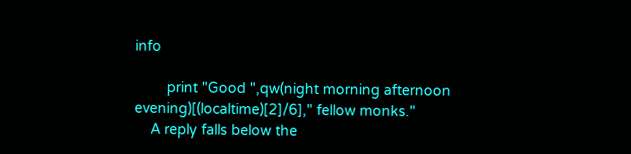info

        print "Good ",qw(night morning afternoon evening)[(localtime)[2]/6]," fellow monks."
    A reply falls below the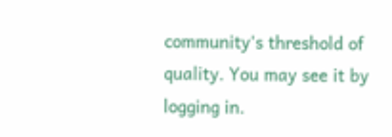community's threshold of quality. You may see it by logging in.